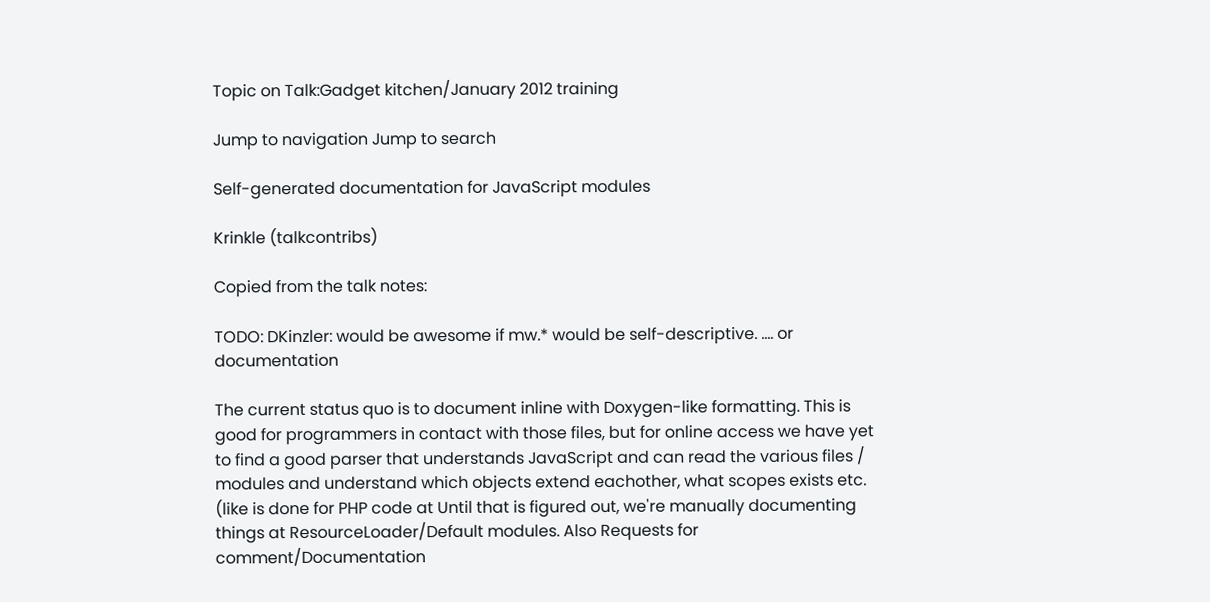Topic on Talk:Gadget kitchen/January 2012 training

Jump to navigation Jump to search

Self-generated documentation for JavaScript modules

Krinkle (talkcontribs)

Copied from the talk notes:

TODO: DKinzler: would be awesome if mw.* would be self-descriptive. .... or documentation

The current status quo is to document inline with Doxygen-like formatting. This is good for programmers in contact with those files, but for online access we have yet to find a good parser that understands JavaScript and can read the various files / modules and understand which objects extend eachother, what scopes exists etc. (like is done for PHP code at Until that is figured out, we're manually documenting things at ResourceLoader/Default modules. Also Requests for comment/Documentation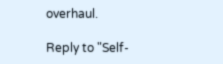overhaul.

Reply to "Self-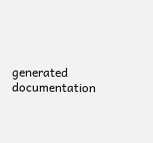generated documentation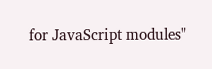for JavaScript modules"